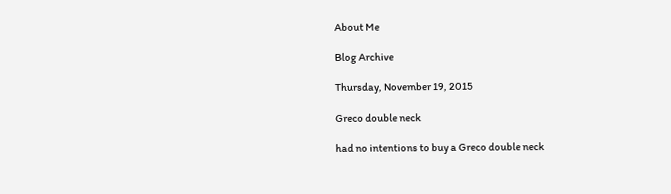About Me

Blog Archive

Thursday, November 19, 2015

Greco double neck

had no intentions to buy a Greco double neck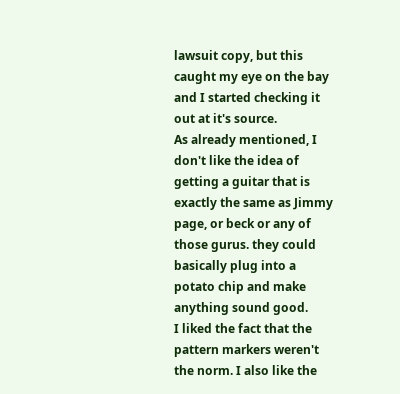lawsuit copy, but this caught my eye on the bay and I started checking it out at it's source.
As already mentioned, I don't like the idea of getting a guitar that is exactly the same as Jimmy page, or beck or any of those gurus. they could basically plug into a potato chip and make anything sound good.
I liked the fact that the pattern markers weren't the norm. I also like the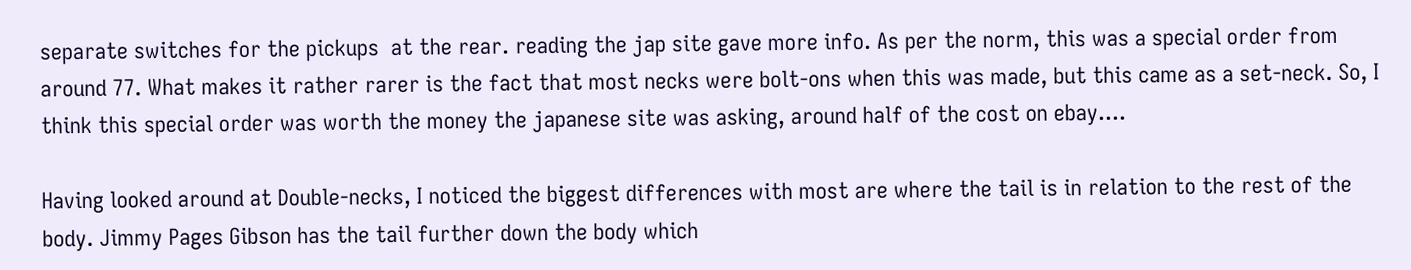separate switches for the pickups  at the rear. reading the jap site gave more info. As per the norm, this was a special order from around 77. What makes it rather rarer is the fact that most necks were bolt-ons when this was made, but this came as a set-neck. So, I think this special order was worth the money the japanese site was asking, around half of the cost on ebay....

Having looked around at Double-necks, I noticed the biggest differences with most are where the tail is in relation to the rest of the body. Jimmy Pages Gibson has the tail further down the body which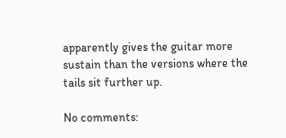apparently gives the guitar more sustain than the versions where the tails sit further up.

No comments: